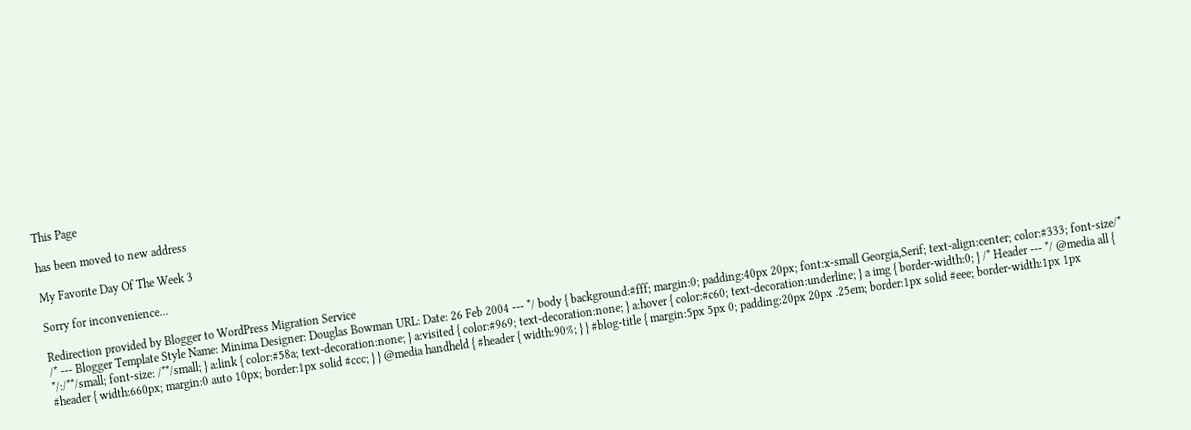This Page

has been moved to new address

My Favorite Day Of The Week 3

Sorry for inconvenience...

Redirection provided by Blogger to WordPress Migration Service
/* --- Blogger Template Style Name: Minima Designer: Douglas Bowman URL: Date: 26 Feb 2004 --- */ body { background:#fff; margin:0; padding:40px 20px; font:x-small Georgia,Serif; text-align:center; color:#333; font-size/* */:/**/small; font-size: /**/small; } a:link { color:#58a; text-decoration:none; } a:visited { color:#969; text-decoration:none; } a:hover { color:#c60; text-decoration:underline; } a img { border-width:0; } /* Header --- */ @media all { #header { width:660px; margin:0 auto 10px; border:1px solid #ccc; } } @media handheld { #header { width:90%; } } #blog-title { margin:5px 5px 0; padding:20px 20px .25em; border:1px solid #eee; border-width:1px 1px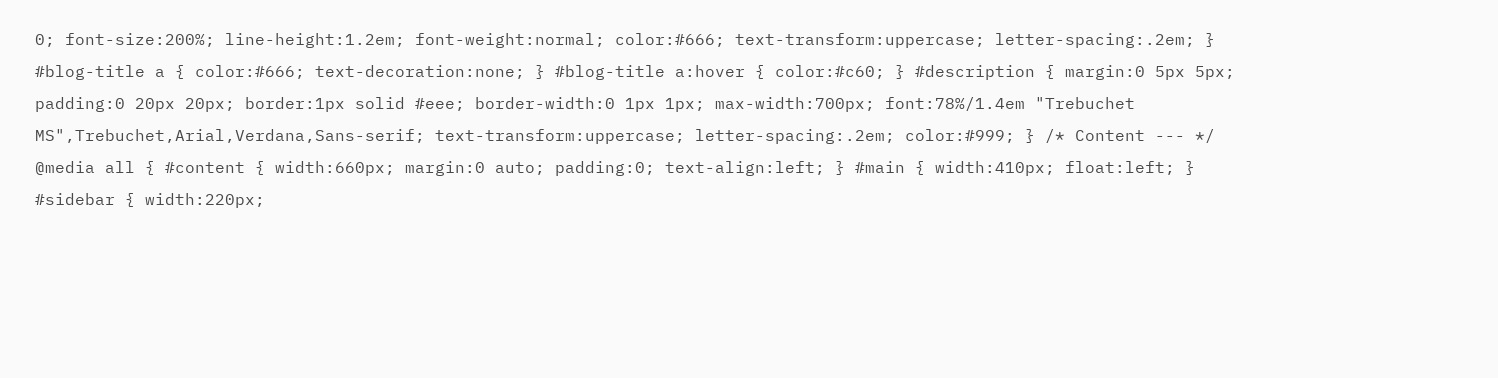0; font-size:200%; line-height:1.2em; font-weight:normal; color:#666; text-transform:uppercase; letter-spacing:.2em; } #blog-title a { color:#666; text-decoration:none; } #blog-title a:hover { color:#c60; } #description { margin:0 5px 5px; padding:0 20px 20px; border:1px solid #eee; border-width:0 1px 1px; max-width:700px; font:78%/1.4em "Trebuchet MS",Trebuchet,Arial,Verdana,Sans-serif; text-transform:uppercase; letter-spacing:.2em; color:#999; } /* Content --- */ @media all { #content { width:660px; margin:0 auto; padding:0; text-align:left; } #main { width:410px; float:left; } #sidebar { width:220px;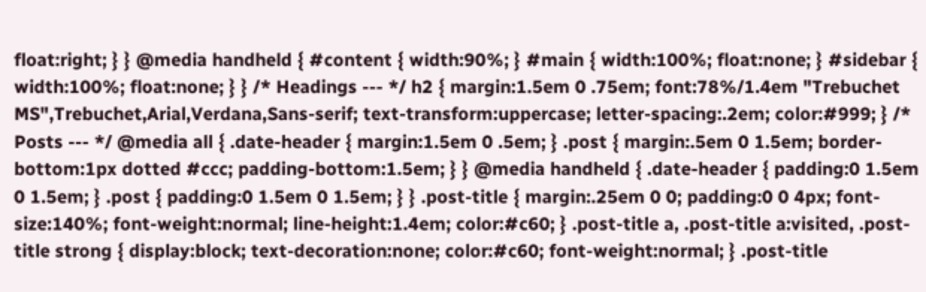float:right; } } @media handheld { #content { width:90%; } #main { width:100%; float:none; } #sidebar { width:100%; float:none; } } /* Headings --- */ h2 { margin:1.5em 0 .75em; font:78%/1.4em "Trebuchet MS",Trebuchet,Arial,Verdana,Sans-serif; text-transform:uppercase; letter-spacing:.2em; color:#999; } /* Posts --- */ @media all { .date-header { margin:1.5em 0 .5em; } .post { margin:.5em 0 1.5em; border-bottom:1px dotted #ccc; padding-bottom:1.5em; } } @media handheld { .date-header { padding:0 1.5em 0 1.5em; } .post { padding:0 1.5em 0 1.5em; } } .post-title { margin:.25em 0 0; padding:0 0 4px; font-size:140%; font-weight:normal; line-height:1.4em; color:#c60; } .post-title a, .post-title a:visited, .post-title strong { display:block; text-decoration:none; color:#c60; font-weight:normal; } .post-title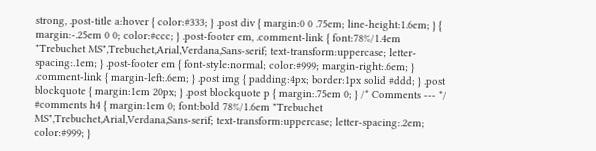strong, .post-title a:hover { color:#333; } .post div { margin:0 0 .75em; line-height:1.6em; } { margin:-.25em 0 0; color:#ccc; } .post-footer em, .comment-link { font:78%/1.4em "Trebuchet MS",Trebuchet,Arial,Verdana,Sans-serif; text-transform:uppercase; letter-spacing:.1em; } .post-footer em { font-style:normal; color:#999; margin-right:.6em; } .comment-link { margin-left:.6em; } .post img { padding:4px; border:1px solid #ddd; } .post blockquote { margin:1em 20px; } .post blockquote p { margin:.75em 0; } /* Comments --- */ #comments h4 { margin:1em 0; font:bold 78%/1.6em "Trebuchet MS",Trebuchet,Arial,Verdana,Sans-serif; text-transform:uppercase; letter-spacing:.2em; color:#999; }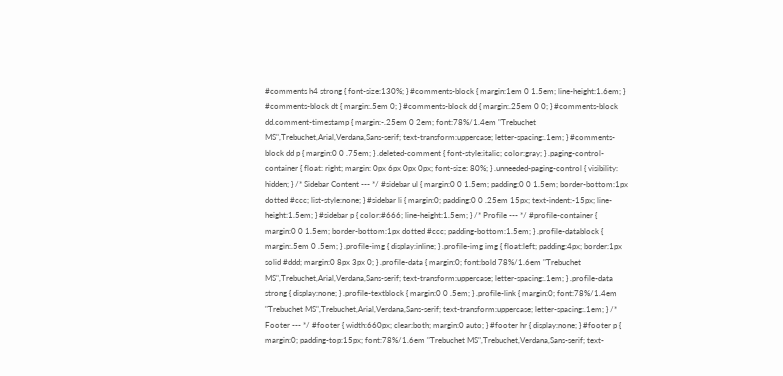#comments h4 strong { font-size:130%; } #comments-block { margin:1em 0 1.5em; line-height:1.6em; } #comments-block dt { margin:.5em 0; } #comments-block dd { margin:.25em 0 0; } #comments-block dd.comment-timestamp { margin:-.25em 0 2em; font:78%/1.4em "Trebuchet MS",Trebuchet,Arial,Verdana,Sans-serif; text-transform:uppercase; letter-spacing:.1em; } #comments-block dd p { margin:0 0 .75em; } .deleted-comment { font-style:italic; color:gray; } .paging-control-container { float: right; margin: 0px 6px 0px 0px; font-size: 80%; } .unneeded-paging-control { visibility: hidden; } /* Sidebar Content --- */ #sidebar ul { margin:0 0 1.5em; padding:0 0 1.5em; border-bottom:1px dotted #ccc; list-style:none; } #sidebar li { margin:0; padding:0 0 .25em 15px; text-indent:-15px; line-height:1.5em; } #sidebar p { color:#666; line-height:1.5em; } /* Profile --- */ #profile-container { margin:0 0 1.5em; border-bottom:1px dotted #ccc; padding-bottom:1.5em; } .profile-datablock { margin:.5em 0 .5em; } .profile-img { display:inline; } .profile-img img { float:left; padding:4px; border:1px solid #ddd; margin:0 8px 3px 0; } .profile-data { margin:0; font:bold 78%/1.6em "Trebuchet MS",Trebuchet,Arial,Verdana,Sans-serif; text-transform:uppercase; letter-spacing:.1em; } .profile-data strong { display:none; } .profile-textblock { margin:0 0 .5em; } .profile-link { margin:0; font:78%/1.4em "Trebuchet MS",Trebuchet,Arial,Verdana,Sans-serif; text-transform:uppercase; letter-spacing:.1em; } /* Footer --- */ #footer { width:660px; clear:both; margin:0 auto; } #footer hr { display:none; } #footer p { margin:0; padding-top:15px; font:78%/1.6em "Trebuchet MS",Trebuchet,Verdana,Sans-serif; text-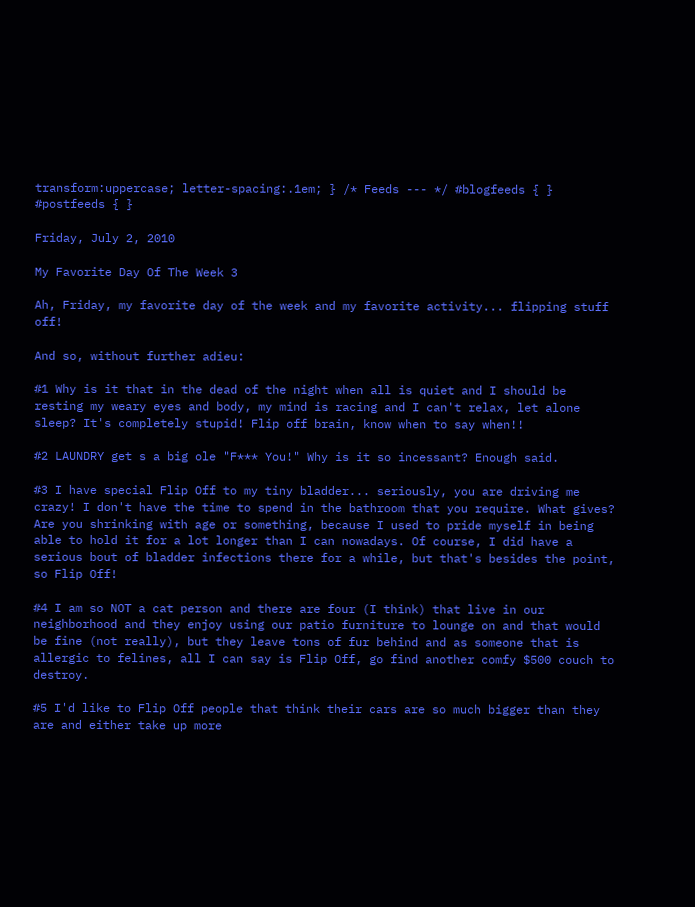transform:uppercase; letter-spacing:.1em; } /* Feeds --- */ #blogfeeds { } #postfeeds { }

Friday, July 2, 2010

My Favorite Day Of The Week 3

Ah, Friday, my favorite day of the week and my favorite activity... flipping stuff off!

And so, without further adieu:

#1 Why is it that in the dead of the night when all is quiet and I should be resting my weary eyes and body, my mind is racing and I can't relax, let alone sleep? It's completely stupid! Flip off brain, know when to say when!!

#2 LAUNDRY get s a big ole "F*** You!" Why is it so incessant? Enough said.

#3 I have special Flip Off to my tiny bladder... seriously, you are driving me crazy! I don't have the time to spend in the bathroom that you require. What gives? Are you shrinking with age or something, because I used to pride myself in being able to hold it for a lot longer than I can nowadays. Of course, I did have a serious bout of bladder infections there for a while, but that's besides the point, so Flip Off!

#4 I am so NOT a cat person and there are four (I think) that live in our neighborhood and they enjoy using our patio furniture to lounge on and that would be fine (not really), but they leave tons of fur behind and as someone that is allergic to felines, all I can say is Flip Off, go find another comfy $500 couch to destroy.

#5 I'd like to Flip Off people that think their cars are so much bigger than they are and either take up more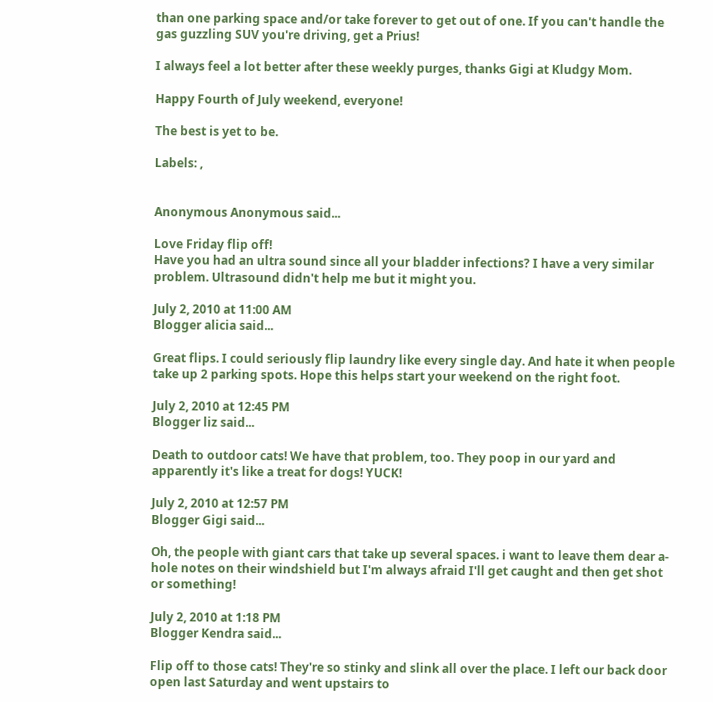than one parking space and/or take forever to get out of one. If you can't handle the gas guzzling SUV you're driving, get a Prius!

I always feel a lot better after these weekly purges, thanks Gigi at Kludgy Mom.

Happy Fourth of July weekend, everyone!

The best is yet to be.

Labels: ,


Anonymous Anonymous said...

Love Friday flip off!
Have you had an ultra sound since all your bladder infections? I have a very similar problem. Ultrasound didn't help me but it might you.

July 2, 2010 at 11:00 AM
Blogger alicia said...

Great flips. I could seriously flip laundry like every single day. And hate it when people take up 2 parking spots. Hope this helps start your weekend on the right foot.

July 2, 2010 at 12:45 PM
Blogger liz said...

Death to outdoor cats! We have that problem, too. They poop in our yard and apparently it's like a treat for dogs! YUCK!

July 2, 2010 at 12:57 PM
Blogger Gigi said...

Oh, the people with giant cars that take up several spaces. i want to leave them dear a-hole notes on their windshield but I'm always afraid I'll get caught and then get shot or something!

July 2, 2010 at 1:18 PM
Blogger Kendra said...

Flip off to those cats! They're so stinky and slink all over the place. I left our back door open last Saturday and went upstairs to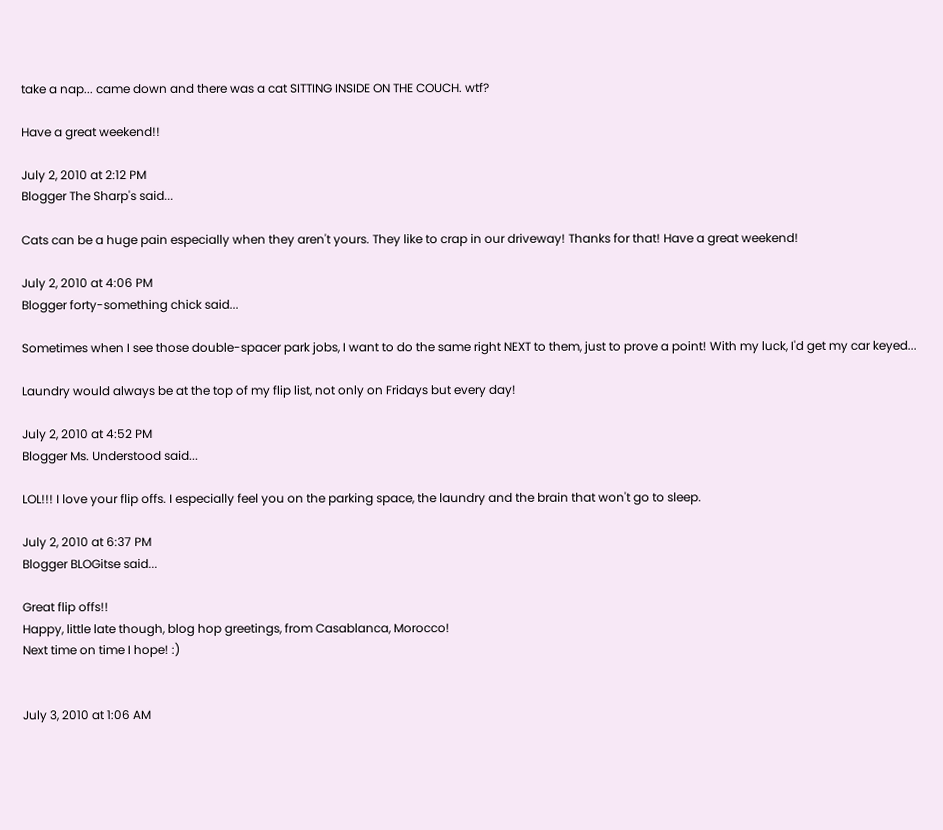take a nap... came down and there was a cat SITTING INSIDE ON THE COUCH. wtf?

Have a great weekend!!

July 2, 2010 at 2:12 PM
Blogger The Sharp's said...

Cats can be a huge pain especially when they aren't yours. They like to crap in our driveway! Thanks for that! Have a great weekend!

July 2, 2010 at 4:06 PM
Blogger forty-something chick said...

Sometimes when I see those double-spacer park jobs, I want to do the same right NEXT to them, just to prove a point! With my luck, I'd get my car keyed...

Laundry would always be at the top of my flip list, not only on Fridays but every day!

July 2, 2010 at 4:52 PM
Blogger Ms. Understood said...

LOL!!! I love your flip offs. I especially feel you on the parking space, the laundry and the brain that won't go to sleep.

July 2, 2010 at 6:37 PM
Blogger BLOGitse said...

Great flip offs!!
Happy, little late though, blog hop greetings, from Casablanca, Morocco!
Next time on time I hope! :)


July 3, 2010 at 1:06 AM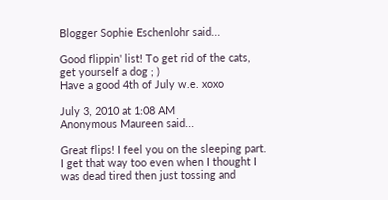Blogger Sophie Eschenlohr said...

Good flippin' list! To get rid of the cats, get yourself a dog ; )
Have a good 4th of July w.e. xoxo

July 3, 2010 at 1:08 AM
Anonymous Maureen said...

Great flips! I feel you on the sleeping part. I get that way too even when I thought I was dead tired then just tossing and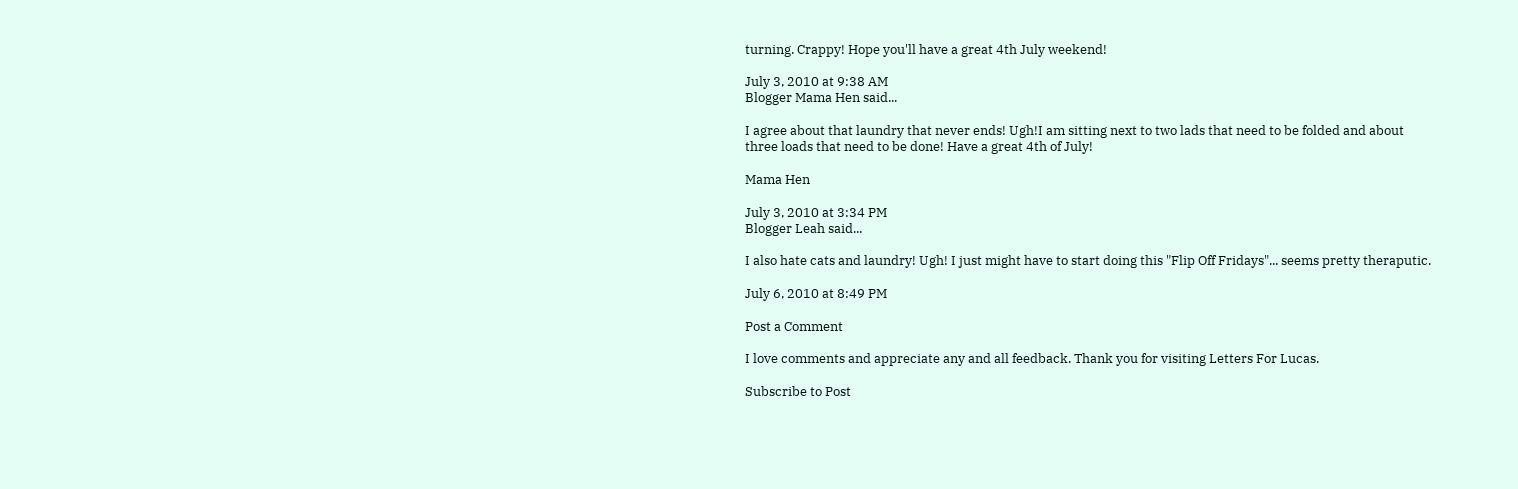turning. Crappy! Hope you'll have a great 4th July weekend!

July 3, 2010 at 9:38 AM
Blogger Mama Hen said...

I agree about that laundry that never ends! Ugh!I am sitting next to two lads that need to be folded and about three loads that need to be done! Have a great 4th of July!

Mama Hen

July 3, 2010 at 3:34 PM
Blogger Leah said...

I also hate cats and laundry! Ugh! I just might have to start doing this "Flip Off Fridays"... seems pretty theraputic.

July 6, 2010 at 8:49 PM

Post a Comment

I love comments and appreciate any and all feedback. Thank you for visiting Letters For Lucas.

Subscribe to Post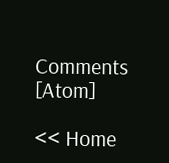Comments [Atom]

<< Home